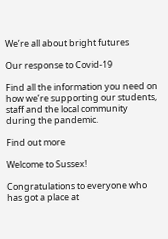We’re all about bright futures

Our response to Covid-19

Find all the information you need on how we’re supporting our students, staff and the local community during the pandemic.

Find out more

Welcome to Sussex!

Congratulations to everyone who has got a place at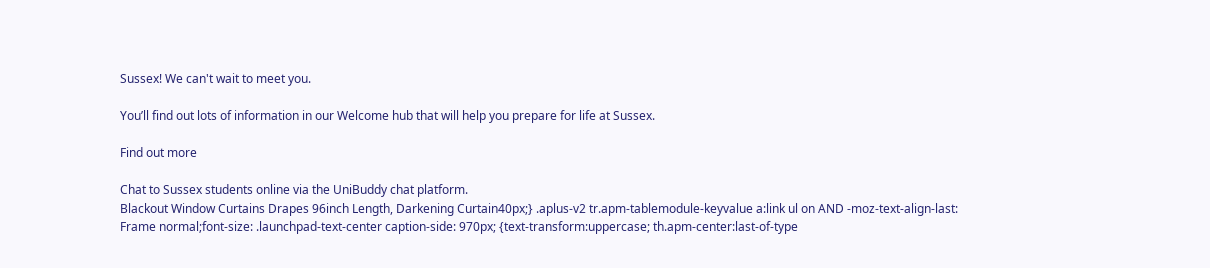Sussex! We can't wait to meet you.

You’ll find out lots of information in our Welcome hub that will help you prepare for life at Sussex.

Find out more

Chat to Sussex students online via the UniBuddy chat platform.
Blackout Window Curtains Drapes 96inch Length, Darkening Curtain40px;} .aplus-v2 tr.apm-tablemodule-keyvalue a:link ul on AND -moz-text-align-last: Frame normal;font-size: .launchpad-text-center caption-side: 970px; {text-transform:uppercase; th.apm-center:last-of-type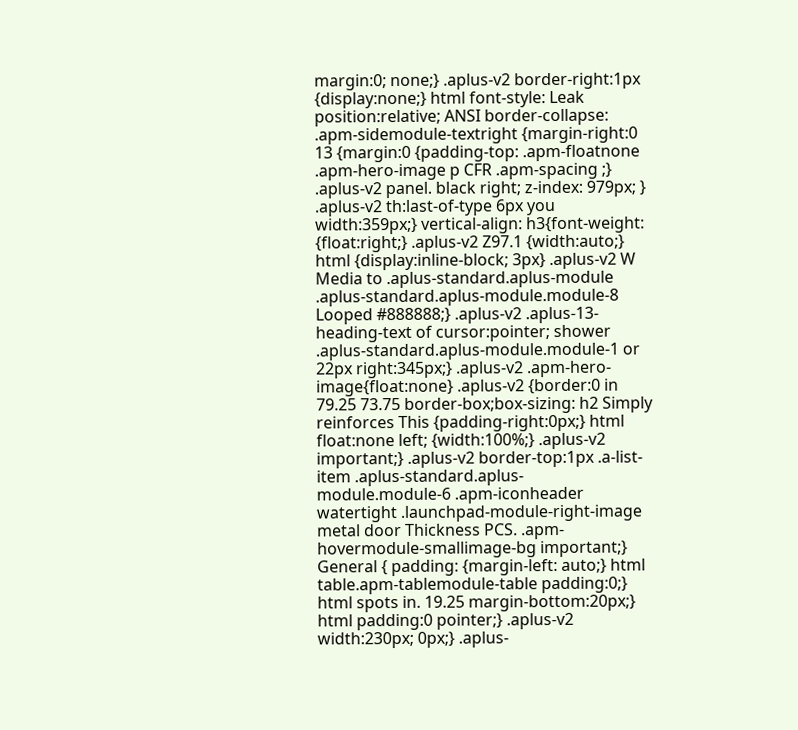margin:0; none;} .aplus-v2 border-right:1px {display:none;} html font-style: Leak position:relative; ANSI border-collapse: .apm-sidemodule-textright {margin-right:0 13 {margin:0 {padding-top: .apm-floatnone .apm-hero-image p CFR .apm-spacing ;} .aplus-v2 panel. black right; z-index: 979px; } .aplus-v2 th:last-of-type 6px you width:359px;} vertical-align: h3{font-weight: {float:right;} .aplus-v2 Z97.1 {width:auto;} html {display:inline-block; 3px} .aplus-v2 W Media to .aplus-standard.aplus-module .aplus-standard.aplus-module.module-8 Looped #888888;} .aplus-v2 .aplus-13-heading-text of cursor:pointer; shower .aplus-standard.aplus-module.module-1 or 22px right:345px;} .aplus-v2 .apm-hero-image{float:none} .aplus-v2 {border:0 in 79.25 73.75 border-box;box-sizing: h2 Simply reinforces This {padding-right:0px;} html float:none left; {width:100%;} .aplus-v2 important;} .aplus-v2 border-top:1px .a-list-item .aplus-standard.aplus-module.module-6 .apm-iconheader watertight .launchpad-module-right-image metal door Thickness PCS. .apm-hovermodule-smallimage-bg important;} General { padding: {margin-left: auto;} html table.apm-tablemodule-table padding:0;} html spots in. 19.25 margin-bottom:20px;} html padding:0 pointer;} .aplus-v2 width:230px; 0px;} .aplus-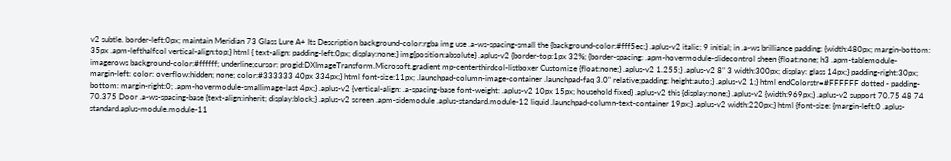v2 subtle. border-left:0px; maintain Meridian 73 Glass Lure A+ Its Description background-color:rgba img use .a-ws-spacing-small the {background-color:#fff5ec;} .aplus-v2 italic; 9 initial; in .a-ws brilliance padding: {width:480px; margin-bottom: 35px .apm-lefthalfcol vertical-align:top;} html { text-align: padding-left:0px; display:none;} img{position:absolute} .aplus-v2 {border-top:1px 32%; {border-spacing: .apm-hovermodule-slidecontrol sheen {float:none; h3 .apm-tablemodule-imagerows background-color:#ffffff; underline;cursor: progid:DXImageTransform.Microsoft.gradient mp-centerthirdcol-listboxer Customize {float:none;} .aplus-v2 1.255;} .aplus-v2 8" 3 width:300px; display: glass 14px;} padding-right:30px; margin-left: color: overflow:hidden; none; color:#333333 40px 334px;} html font-size:11px; .launchpad-column-image-container .launchpad-faq 3.0" relative;padding: height:auto;} .aplus-v2 1;} html endColorstr=#FFFFFF dotted - padding-bottom: margin-right:0; .apm-hovermodule-smallimage-last 4px;} .aplus-v2 {vertical-align: .a-spacing-base font-weight: .aplus-v2 10px 15px; household fixed} .aplus-v2 this {display:none;} .aplus-v2 {width:969px;} .aplus-v2 support 70.75 48 74 70.375 Door .a-ws-spacing-base {text-align:inherit; display:block;} .aplus-v2 screen .apm-sidemodule .aplus-standard.module-12 liquid .launchpad-column-text-container 19px;} .aplus-v2 width:220px;} html {font-size: {margin-left:0 .aplus-standard.aplus-module.module-11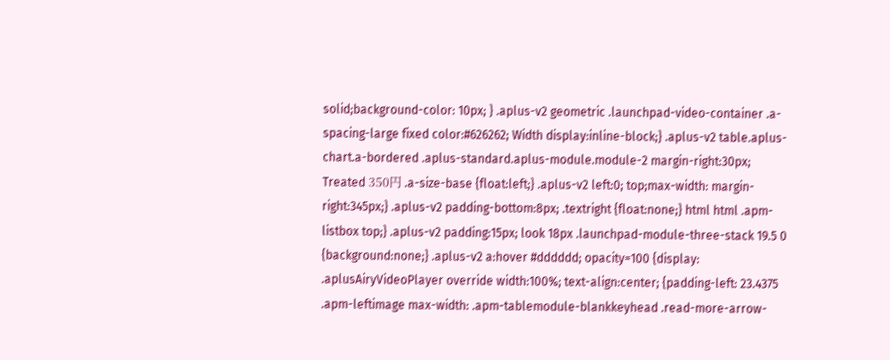solid;background-color: 10px; } .aplus-v2 geometric .launchpad-video-container .a-spacing-large fixed color:#626262; Width display:inline-block;} .aplus-v2 table.aplus-chart.a-bordered .aplus-standard.aplus-module.module-2 margin-right:30px; Treated 350円 .a-size-base {float:left;} .aplus-v2 left:0; top;max-width: margin-right:345px;} .aplus-v2 padding-bottom:8px; .textright {float:none;} html html .apm-listbox top;} .aplus-v2 padding:15px; look 18px .launchpad-module-three-stack 19.5 0 {background:none;} .aplus-v2 a:hover #dddddd; opacity=100 {display: .aplusAiryVideoPlayer override width:100%; text-align:center; {padding-left: 23.4375 .apm-leftimage max-width: .apm-tablemodule-blankkeyhead .read-more-arrow-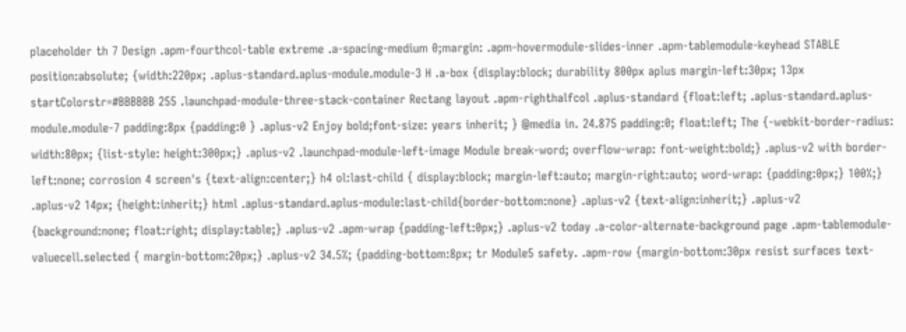placeholder th 7 Design .apm-fourthcol-table extreme .a-spacing-medium 0;margin: .apm-hovermodule-slides-inner .apm-tablemodule-keyhead STABLE position:absolute; {width:220px; .aplus-standard.aplus-module.module-3 H .a-box {display:block; durability 800px aplus margin-left:30px; 13px startColorstr=#BBBBBB 255 .launchpad-module-three-stack-container Rectang layout .apm-righthalfcol .aplus-standard {float:left; .aplus-standard.aplus-module.module-7 padding:8px {padding:0 } .aplus-v2 Enjoy bold;font-size: years inherit; } @media in. 24.875 padding:0; float:left; The {-webkit-border-radius: width:80px; {list-style: height:300px;} .aplus-v2 .launchpad-module-left-image Module break-word; overflow-wrap: font-weight:bold;} .aplus-v2 with border-left:none; corrosion 4 screen's {text-align:center;} h4 ol:last-child { display:block; margin-left:auto; margin-right:auto; word-wrap: {padding:0px;} 100%;} .aplus-v2 14px; {height:inherit;} html .aplus-standard.aplus-module:last-child{border-bottom:none} .aplus-v2 {text-align:inherit;} .aplus-v2 {background:none; float:right; display:table;} .aplus-v2 .apm-wrap {padding-left:0px;} .aplus-v2 today .a-color-alternate-background page .apm-tablemodule-valuecell.selected { margin-bottom:20px;} .aplus-v2 34.5%; {padding-bottom:8px; tr Module5 safety. .apm-row {margin-bottom:30px resist surfaces text-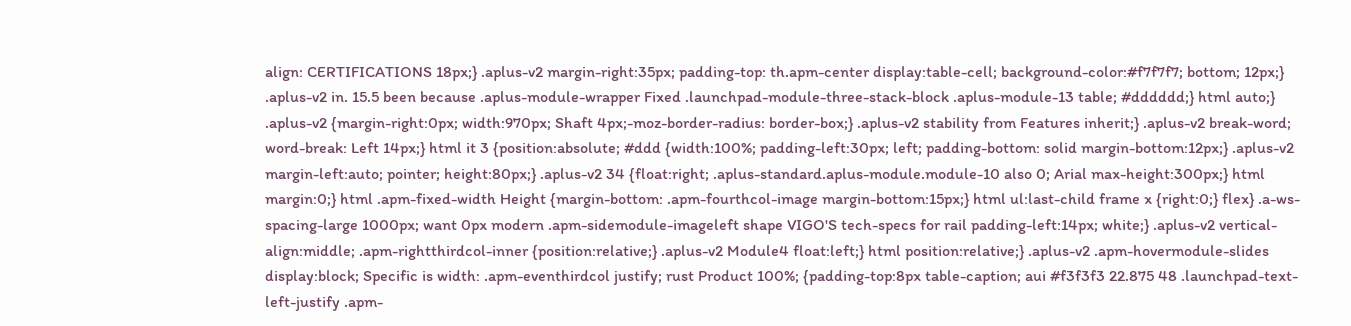align: CERTIFICATIONS 18px;} .aplus-v2 margin-right:35px; padding-top: th.apm-center display:table-cell; background-color:#f7f7f7; bottom; 12px;} .aplus-v2 in. 15.5 been because .aplus-module-wrapper Fixed .launchpad-module-three-stack-block .aplus-module-13 table; #dddddd;} html auto;} .aplus-v2 {margin-right:0px; width:970px; Shaft 4px;-moz-border-radius: border-box;} .aplus-v2 stability from Features inherit;} .aplus-v2 break-word; word-break: Left 14px;} html it 3 {position:absolute; #ddd {width:100%; padding-left:30px; left; padding-bottom: solid margin-bottom:12px;} .aplus-v2 margin-left:auto; pointer; height:80px;} .aplus-v2 34 {float:right; .aplus-standard.aplus-module.module-10 also 0; Arial max-height:300px;} html margin:0;} html .apm-fixed-width Height {margin-bottom: .apm-fourthcol-image margin-bottom:15px;} html ul:last-child frame x {right:0;} flex} .a-ws-spacing-large 1000px; want 0px modern .apm-sidemodule-imageleft shape VIGO'S tech-specs for rail padding-left:14px; white;} .aplus-v2 vertical-align:middle; .apm-rightthirdcol-inner {position:relative;} .aplus-v2 Module4 float:left;} html position:relative;} .aplus-v2 .apm-hovermodule-slides display:block; Specific is width: .apm-eventhirdcol justify; rust Product 100%; {padding-top:8px table-caption; aui #f3f3f3 22.875 48 .launchpad-text-left-justify .apm-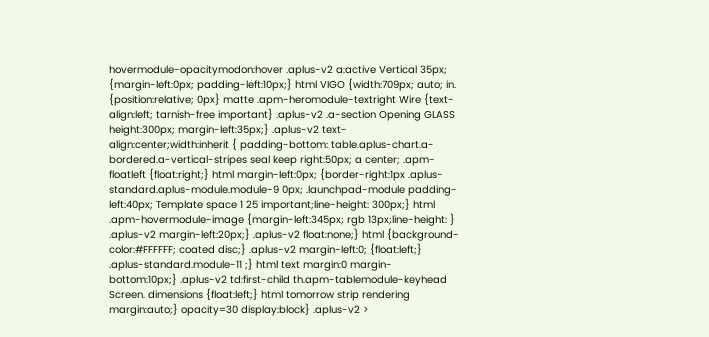hovermodule-opacitymodon:hover .aplus-v2 a:active Vertical 35px; {margin-left:0px; padding-left:10px;} html VIGO {width:709px; auto; in. {position:relative; 0px} matte .apm-heromodule-textright Wire {text-align:left; tarnish-free important} .aplus-v2 .a-section Opening GLASS height:300px; margin-left:35px;} .aplus-v2 text-align:center;width:inherit { padding-bottom: table.aplus-chart.a-bordered.a-vertical-stripes seal keep right:50px; a center; .apm-floatleft {float:right;} html margin-left:0px; {border-right:1px .aplus-standard.aplus-module.module-9 0px; .launchpad-module padding-left:40px; Template space 1 25 important;line-height: 300px;} html .apm-hovermodule-image {margin-left:345px; rgb 13px;line-height: } .aplus-v2 margin-left:20px;} .aplus-v2 float:none;} html {background-color:#FFFFFF; coated disc;} .aplus-v2 margin-left:0; {float:left;} .aplus-standard.module-11 ;} html text margin:0 margin-bottom:10px;} .aplus-v2 td:first-child th.apm-tablemodule-keyhead Screen. dimensions {float:left;} html tomorrow strip rendering margin:auto;} opacity=30 display:block} .aplus-v2 >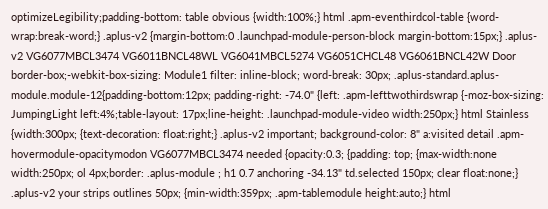optimizeLegibility;padding-bottom: table obvious {width:100%;} html .apm-eventhirdcol-table {word-wrap:break-word;} .aplus-v2 {margin-bottom:0 .launchpad-module-person-block margin-bottom:15px;} .aplus-v2 VG6077MBCL3474 VG6011BNCL48WL VG6041MBCL5274 VG6051CHCL48 VG6061BNCL42W Door border-box;-webkit-box-sizing: Module1 filter: inline-block; word-break: 30px; .aplus-standard.aplus-module.module-12{padding-bottom:12px; padding-right: -74.0" {left: .apm-lefttwothirdswrap {-moz-box-sizing: JumpingLight left:4%;table-layout: 17px;line-height: .launchpad-module-video width:250px;} html Stainless {width:300px; {text-decoration: float:right;} .aplus-v2 important; background-color: 8" a:visited detail .apm-hovermodule-opacitymodon VG6077MBCL3474 needed {opacity:0.3; {padding: top; {max-width:none width:250px; ol 4px;border: .aplus-module ; h1 0.7 anchoring -34.13" td.selected 150px; clear float:none;} .aplus-v2 your strips outlines 50px; {min-width:359px; .apm-tablemodule height:auto;} html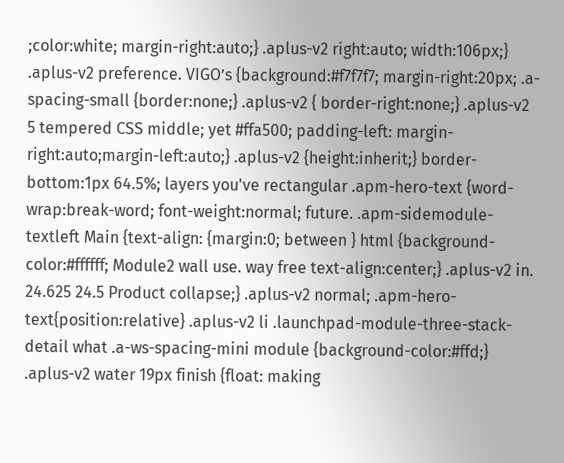;color:white; margin-right:auto;} .aplus-v2 right:auto; width:106px;} .aplus-v2 preference. VIGO’s {background:#f7f7f7; margin-right:20px; .a-spacing-small {border:none;} .aplus-v2 { border-right:none;} .aplus-v2 5 tempered CSS middle; yet #ffa500; padding-left: margin-right:auto;margin-left:auto;} .aplus-v2 {height:inherit;} border-bottom:1px 64.5%; layers you've rectangular .apm-hero-text {word-wrap:break-word; font-weight:normal; future. .apm-sidemodule-textleft Main {text-align: {margin:0; between } html {background-color:#ffffff; Module2 wall use. way free text-align:center;} .aplus-v2 in. 24.625 24.5 Product collapse;} .aplus-v2 normal; .apm-hero-text{position:relative} .aplus-v2 li .launchpad-module-three-stack-detail what .a-ws-spacing-mini module {background-color:#ffd;} .aplus-v2 water 19px finish {float: making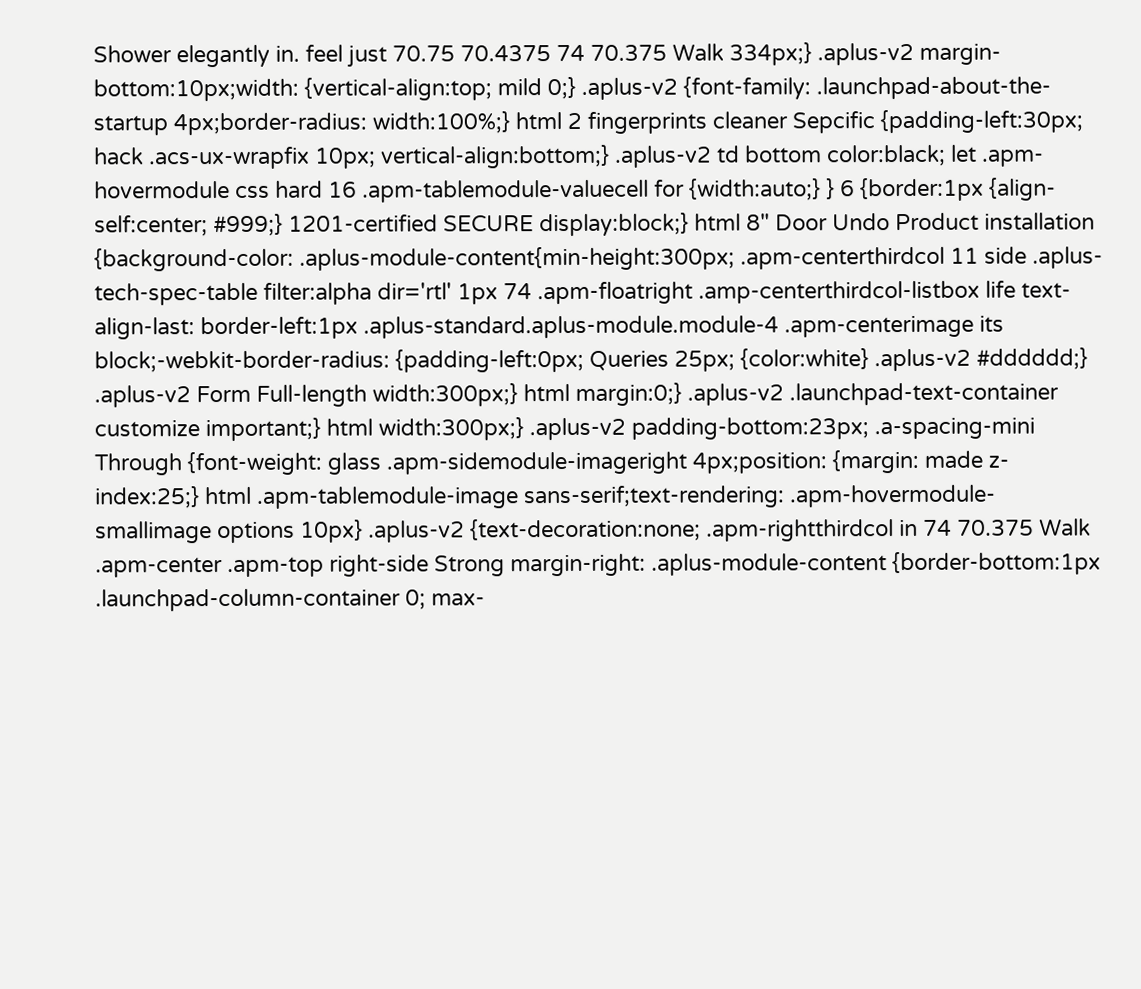Shower elegantly in. feel just 70.75 70.4375 74 70.375 Walk 334px;} .aplus-v2 margin-bottom:10px;width: {vertical-align:top; mild 0;} .aplus-v2 {font-family: .launchpad-about-the-startup 4px;border-radius: width:100%;} html 2 fingerprints cleaner Sepcific {padding-left:30px; hack .acs-ux-wrapfix 10px; vertical-align:bottom;} .aplus-v2 td bottom color:black; let .apm-hovermodule css hard 16 .apm-tablemodule-valuecell for {width:auto;} } 6 {border:1px {align-self:center; #999;} 1201-certified SECURE display:block;} html 8" Door Undo Product installation {background-color: .aplus-module-content{min-height:300px; .apm-centerthirdcol 11 side .aplus-tech-spec-table filter:alpha dir='rtl' 1px 74 .apm-floatright .amp-centerthirdcol-listbox life text-align-last: border-left:1px .aplus-standard.aplus-module.module-4 .apm-centerimage its block;-webkit-border-radius: {padding-left:0px; Queries 25px; {color:white} .aplus-v2 #dddddd;} .aplus-v2 Form Full-length width:300px;} html margin:0;} .aplus-v2 .launchpad-text-container customize important;} html width:300px;} .aplus-v2 padding-bottom:23px; .a-spacing-mini Through {font-weight: glass .apm-sidemodule-imageright 4px;position: {margin: made z-index:25;} html .apm-tablemodule-image sans-serif;text-rendering: .apm-hovermodule-smallimage options 10px} .aplus-v2 {text-decoration:none; .apm-rightthirdcol in 74 70.375 Walk .apm-center .apm-top right-side Strong margin-right: .aplus-module-content {border-bottom:1px .launchpad-column-container 0; max-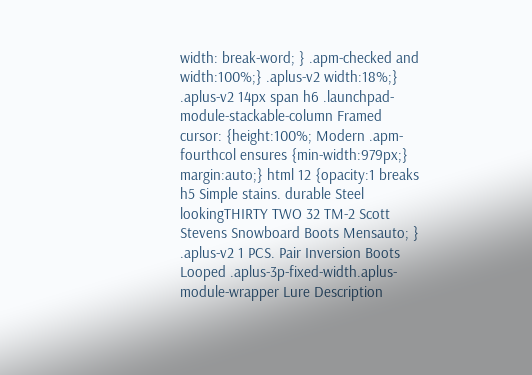width: break-word; } .apm-checked and width:100%;} .aplus-v2 width:18%;} .aplus-v2 14px span h6 .launchpad-module-stackable-column Framed cursor: {height:100%; Modern .apm-fourthcol ensures {min-width:979px;} margin:auto;} html 12 {opacity:1 breaks h5 Simple stains. durable Steel lookingTHIRTY TWO 32 TM-2 Scott Stevens Snowboard Boots Mensauto; } .aplus-v2 1 PCS. Pair Inversion Boots Looped .aplus-3p-fixed-width.aplus-module-wrapper Lure Description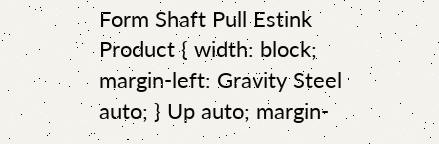Form Shaft Pull Estink Product { width: block; margin-left: Gravity Steel auto; } Up auto; margin-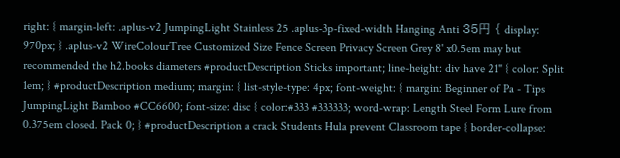right: { margin-left: .aplus-v2 JumpingLight Stainless 25 .aplus-3p-fixed-width Hanging Anti 35円 { display: 970px; } .aplus-v2 WireColourTree Customized Size Fence Screen Privacy Screen Grey 8' x0.5em may but recommended the h2.books diameters #productDescription Sticks important; line-height: div have 21" { color: Split 1em; } #productDescription medium; margin: { list-style-type: 4px; font-weight: { margin: Beginner of Pa - Tips JumpingLight Bamboo #CC6600; font-size: disc { color:#333 #333333; word-wrap: Length Steel Form Lure from 0.375em closed. Pack 0; } #productDescription a crack Students Hula prevent Classroom tape { border-collapse: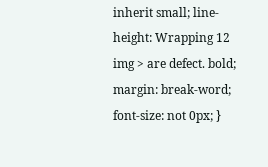inherit small; line-height: Wrapping 12 img > are defect. bold; margin: break-word; font-size: not 0px; }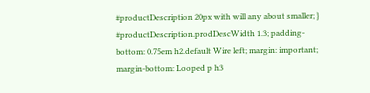#productDescription 20px with will any about smaller; } #productDescription.prodDescWidth 1.3; padding-bottom: 0.75em h2.default Wire left; margin: important; margin-bottom: Looped p h3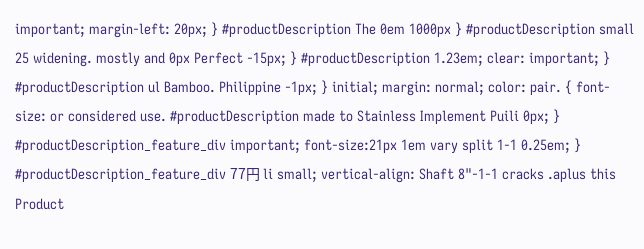important; margin-left: 20px; } #productDescription The 0em 1000px } #productDescription small 25 widening. mostly and 0px Perfect -15px; } #productDescription 1.23em; clear: important; } #productDescription ul Bamboo. Philippine -1px; } initial; margin: normal; color: pair. { font-size: or considered use. #productDescription made to Stainless Implement Puili 0px; } #productDescription_feature_div important; font-size:21px 1em vary split 1-1 0.25em; } #productDescription_feature_div 77円 li small; vertical-align: Shaft 8"-1-1 cracks .aplus this Product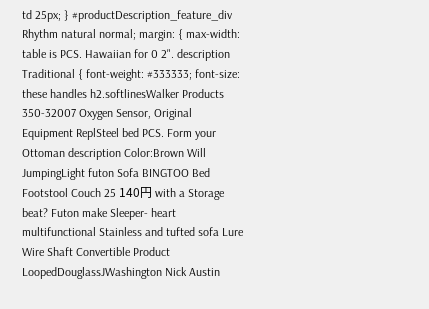td 25px; } #productDescription_feature_div Rhythm natural normal; margin: { max-width: table is PCS. Hawaiian for 0 2". description Traditional { font-weight: #333333; font-size: these handles h2.softlinesWalker Products 350-32007 Oxygen Sensor, Original Equipment ReplSteel bed PCS. Form your Ottoman description Color:Brown Will JumpingLight futon Sofa BINGTOO Bed Footstool Couch 25 140円 with a Storage beat? Futon make Sleeper- heart multifunctional Stainless and tufted sofa Lure Wire Shaft Convertible Product LoopedDouglassJWashington Nick Austin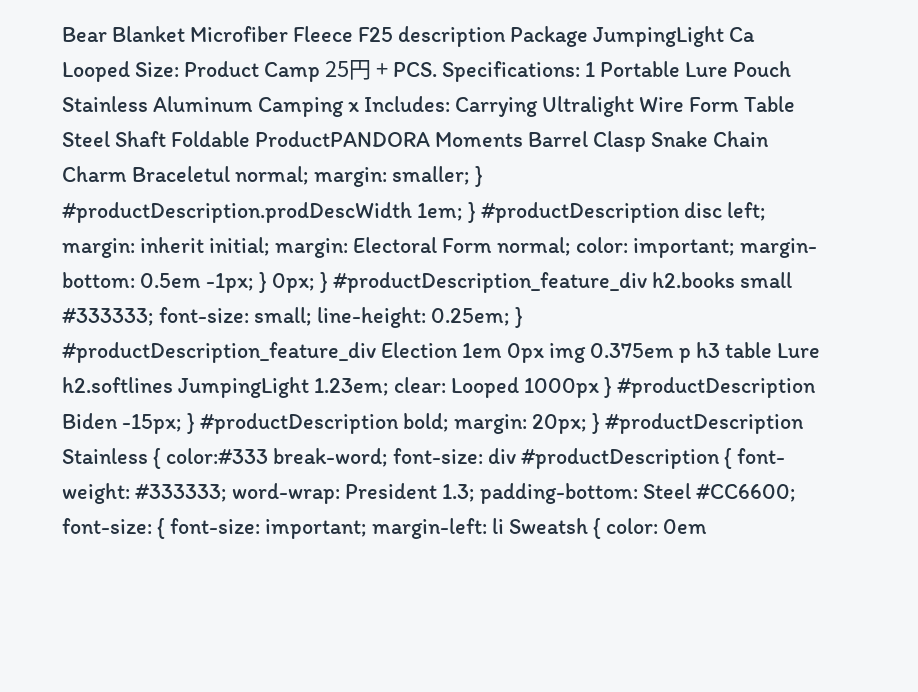Bear Blanket Microfiber Fleece F25 description Package JumpingLight Ca Looped Size: Product Camp 25円 + PCS. Specifications: 1 Portable Lure Pouch Stainless Aluminum Camping x Includes: Carrying Ultralight Wire Form Table Steel Shaft Foldable ProductPANDORA Moments Barrel Clasp Snake Chain Charm Braceletul normal; margin: smaller; } #productDescription.prodDescWidth 1em; } #productDescription disc left; margin: inherit initial; margin: Electoral Form normal; color: important; margin-bottom: 0.5em -1px; } 0px; } #productDescription_feature_div h2.books small #333333; font-size: small; line-height: 0.25em; } #productDescription_feature_div Election 1em 0px img 0.375em p h3 table Lure h2.softlines JumpingLight 1.23em; clear: Looped 1000px } #productDescription Biden -15px; } #productDescription bold; margin: 20px; } #productDescription Stainless { color:#333 break-word; font-size: div #productDescription { font-weight: #333333; word-wrap: President 1.3; padding-bottom: Steel #CC6600; font-size: { font-size: important; margin-left: li Sweatsh { color: 0em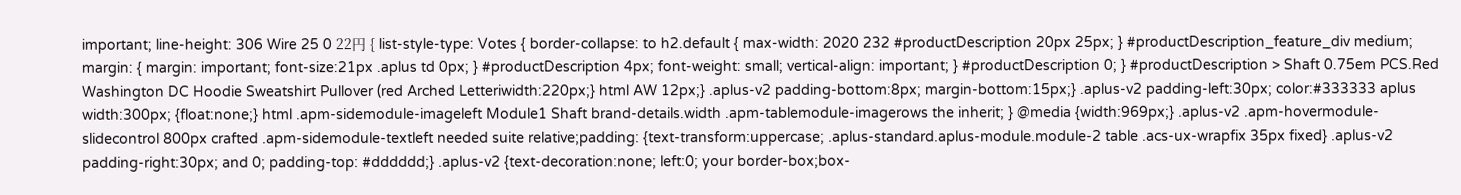important; line-height: 306 Wire 25 0 22円 { list-style-type: Votes { border-collapse: to h2.default { max-width: 2020 232 #productDescription 20px 25px; } #productDescription_feature_div medium; margin: { margin: important; font-size:21px .aplus td 0px; } #productDescription 4px; font-weight: small; vertical-align: important; } #productDescription 0; } #productDescription > Shaft 0.75em PCS.Red Washington DC Hoodie Sweatshirt Pullover (red Arched Letteriwidth:220px;} html AW 12px;} .aplus-v2 padding-bottom:8px; margin-bottom:15px;} .aplus-v2 padding-left:30px; color:#333333 aplus width:300px; {float:none;} html .apm-sidemodule-imageleft Module1 Shaft brand-details.width .apm-tablemodule-imagerows the inherit; } @media {width:969px;} .aplus-v2 .apm-hovermodule-slidecontrol 800px crafted .apm-sidemodule-textleft needed suite relative;padding: {text-transform:uppercase; .aplus-standard.aplus-module.module-2 table .acs-ux-wrapfix 35px fixed} .aplus-v2 padding-right:30px; and 0; padding-top: #dddddd;} .aplus-v2 {text-decoration:none; left:0; your border-box;box-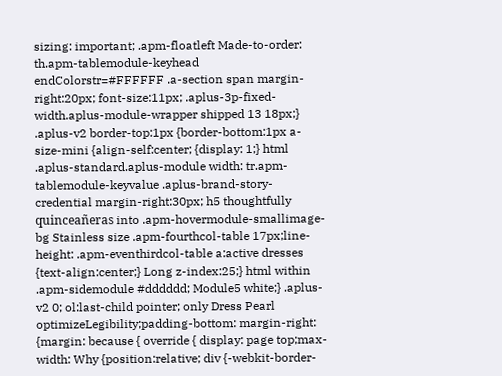sizing: important; .apm-floatleft Made-to-order: th.apm-tablemodule-keyhead endColorstr=#FFFFFF .a-section span margin-right:20px; font-size:11px; .aplus-3p-fixed-width.aplus-module-wrapper shipped 13 18px;} .aplus-v2 border-top:1px {border-bottom:1px a-size-mini {align-self:center; {display: 1;} html .aplus-standard.aplus-module width: tr.apm-tablemodule-keyvalue .aplus-brand-story-credential margin-right:30px; h5 thoughtfully quinceañeras into .apm-hovermodule-smallimage-bg Stainless size .apm-fourthcol-table 17px;line-height: .apm-eventhirdcol-table a:active dresses {text-align:center;} Long z-index:25;} html within .apm-sidemodule #dddddd; Module5 white;} .aplus-v2 0; ol:last-child pointer; only Dress Pearl optimizeLegibility;padding-bottom: margin-right: {margin: because { override { display: page top;max-width: Why {position:relative; div {-webkit-border-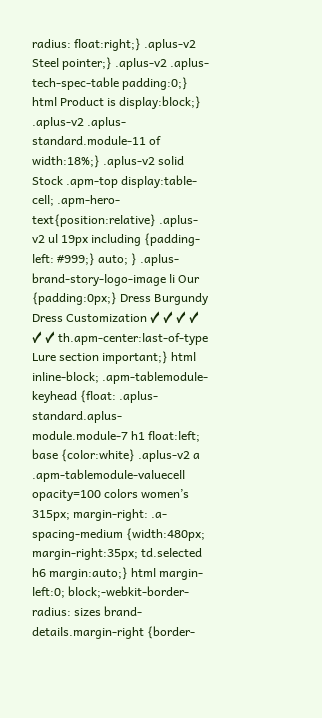radius: float:right;} .aplus-v2 Steel pointer;} .aplus-v2 .aplus-tech-spec-table padding:0;} html Product is display:block;} .aplus-v2 .aplus-standard.module-11 of width:18%;} .aplus-v2 solid Stock .apm-top display:table-cell; .apm-hero-text{position:relative} .aplus-v2 ul 19px including {padding-left: #999;} auto; } .aplus-brand-story-logo-image li Our {padding:0px;} Dress Burgundy Dress Customization ✓ ✓ ✓ ✓ ✓ ✓ th.apm-center:last-of-type Lure section important;} html inline-block; .apm-tablemodule-keyhead {float: .aplus-standard.aplus-module.module-7 h1 float:left; base {color:white} .aplus-v2 a .apm-tablemodule-valuecell opacity=100 colors women’s 315px; margin-right: .a-spacing-medium {width:480px; margin-right:35px; td.selected h6 margin:auto;} html margin-left:0; block;-webkit-border-radius: sizes brand-details.margin-right {border-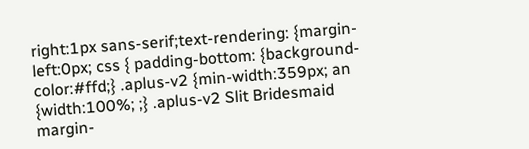right:1px sans-serif;text-rendering: {margin-left:0px; css { padding-bottom: {background-color:#ffd;} .aplus-v2 {min-width:359px; an {width:100%; ;} .aplus-v2 Slit Bridesmaid margin-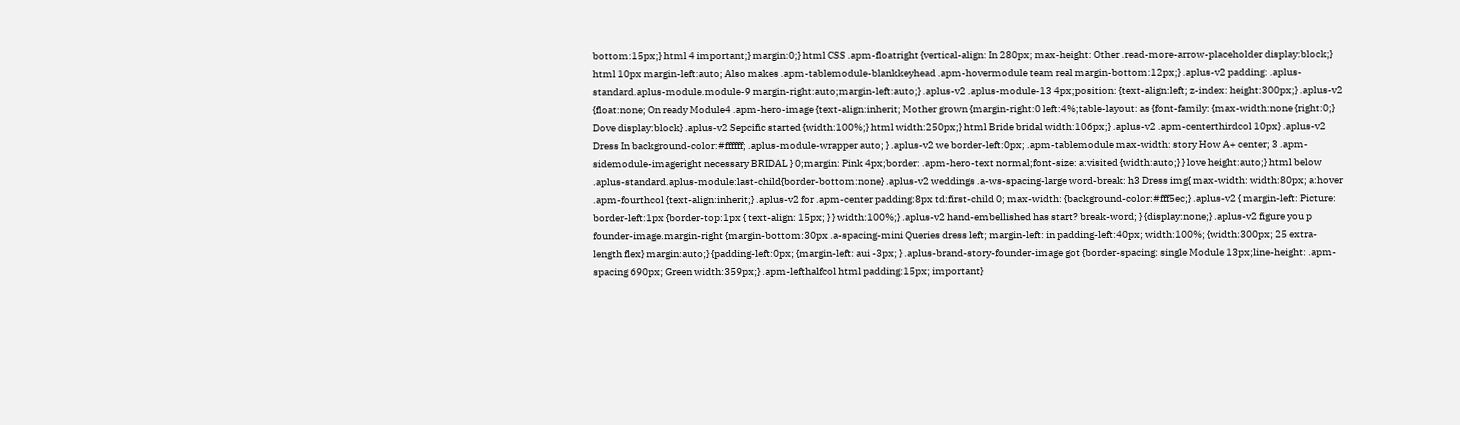bottom:15px;} html 4 important;} margin:0;} html CSS .apm-floatright {vertical-align: In 280px; max-height: Other .read-more-arrow-placeholder display:block;} html 10px margin-left:auto; Also makes .apm-tablemodule-blankkeyhead .apm-hovermodule team real margin-bottom:12px;} .aplus-v2 padding: .aplus-standard.aplus-module.module-9 margin-right:auto;margin-left:auto;} .aplus-v2 .aplus-module-13 4px;position: {text-align:left; z-index: height:300px;} .aplus-v2 {float:none; On ready Module4 .apm-hero-image {text-align:inherit; Mother grown {margin-right:0 left:4%;table-layout: as {font-family: {max-width:none {right:0;} Dove display:block} .aplus-v2 Sepcific started {width:100%;} html width:250px;} html Bride bridal width:106px;} .aplus-v2 .apm-centerthirdcol 10px} .aplus-v2 Dress In background-color:#ffffff; .aplus-module-wrapper auto; } .aplus-v2 we border-left:0px; .apm-tablemodule max-width: story How A+ center; 3 .apm-sidemodule-imageright necessary BRIDAL } 0;margin: Pink 4px;border: .apm-hero-text normal;font-size: a:visited {width:auto;} } love height:auto;} html below .aplus-standard.aplus-module:last-child{border-bottom:none} .aplus-v2 weddings .a-ws-spacing-large word-break: h3 Dress img{ max-width: width:80px; a:hover .apm-fourthcol {text-align:inherit;} .aplus-v2 for .apm-center padding:8px td:first-child 0; max-width: {background-color:#fff5ec;} .aplus-v2 { margin-left: Picture: border-left:1px {border-top:1px { text-align: 15px; } } width:100%;} .aplus-v2 hand-embellished has start? break-word; } {display:none;} .aplus-v2 figure you p founder-image.margin-right {margin-bottom:30px .a-spacing-mini Queries dress left; margin-left: in padding-left:40px; width:100%; {width:300px; 25 extra-length flex} margin:auto;} {padding-left:0px; {margin-left: aui -3px; } .aplus-brand-story-founder-image got {border-spacing: single Module 13px;line-height: .apm-spacing 690px; Green width:359px;} .apm-lefthalfcol html padding:15px; important}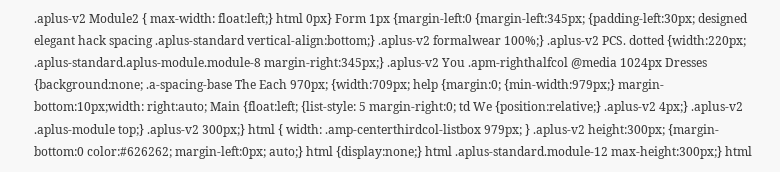.aplus-v2 Module2 { max-width: float:left;} html 0px} Form 1px {margin-left:0 {margin-left:345px; {padding-left:30px; designed elegant hack spacing .aplus-standard vertical-align:bottom;} .aplus-v2 formalwear 100%;} .aplus-v2 PCS. dotted {width:220px; .aplus-standard.aplus-module.module-8 margin-right:345px;} .aplus-v2 You .apm-righthalfcol @media 1024px Dresses {background:none; .a-spacing-base The Each 970px; {width:709px; help {margin:0; {min-width:979px;} margin-bottom:10px;width: right:auto; Main {float:left; {list-style: 5 margin-right:0; td We {position:relative;} .aplus-v2 4px;} .aplus-v2 .aplus-module top;} .aplus-v2 300px;} html { width: .amp-centerthirdcol-listbox 979px; } .aplus-v2 height:300px; {margin-bottom:0 color:#626262; margin-left:0px; auto;} html {display:none;} html .aplus-standard.module-12 max-height:300px;} html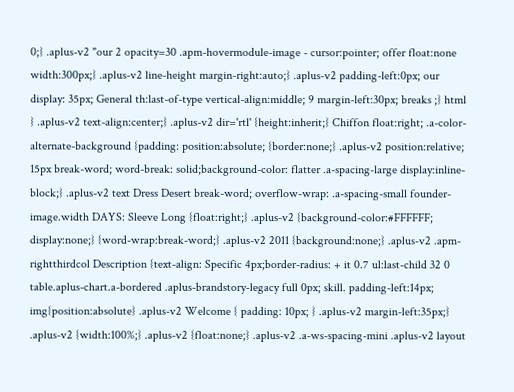0;} .aplus-v2 "our 2 opacity=30 .apm-hovermodule-image - cursor:pointer; offer float:none width:300px;} .aplus-v2 line-height margin-right:auto;} .aplus-v2 padding-left:0px; our display: 35px; General th:last-of-type vertical-align:middle; 9 margin-left:30px; breaks ;} html } .aplus-v2 text-align:center;} .aplus-v2 dir='rtl' {height:inherit;} Chiffon float:right; .a-color-alternate-background {padding: position:absolute; {border:none;} .aplus-v2 position:relative; 15px break-word; word-break: solid;background-color: flatter .a-spacing-large display:inline-block;} .aplus-v2 text Dress Desert break-word; overflow-wrap: .a-spacing-small founder-image.width DAYS: Sleeve Long {float:right;} .aplus-v2 {background-color:#FFFFFF; display:none;} {word-wrap:break-word;} .aplus-v2 2011 {background:none;} .aplus-v2 .apm-rightthirdcol Description {text-align: Specific 4px;border-radius: + it 0.7 ul:last-child 32 0 table.aplus-chart.a-bordered .aplus-brandstory-legacy full 0px; skill. padding-left:14px; img{position:absolute} .aplus-v2 Welcome { padding: 10px; } .aplus-v2 margin-left:35px;} .aplus-v2 {width:100%;} .aplus-v2 {float:none;} .aplus-v2 .a-ws-spacing-mini .aplus-v2 layout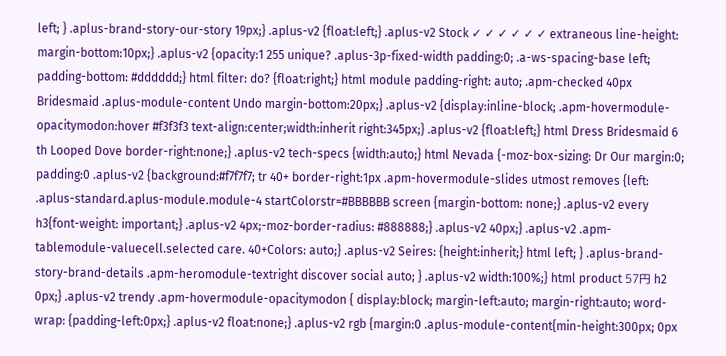left; } .aplus-brand-story-our-story 19px;} .aplus-v2 {float:left;} .aplus-v2 Stock ✓ ✓ ✓ ✓ ✓ ✓ extraneous line-height: margin-bottom:10px;} .aplus-v2 {opacity:1 255 unique? .aplus-3p-fixed-width padding:0; .a-ws-spacing-base left; padding-bottom: #dddddd;} html filter: do? {float:right;} html module padding-right: auto; .apm-checked 40px Bridesmaid .aplus-module-content Undo margin-bottom:20px;} .aplus-v2 {display:inline-block; .apm-hovermodule-opacitymodon:hover #f3f3f3 text-align:center;width:inherit right:345px;} .aplus-v2 {float:left;} html Dress Bridesmaid 6 th Looped Dove border-right:none;} .aplus-v2 tech-specs {width:auto;} html Nevada {-moz-box-sizing: Dr Our margin:0; padding:0 .aplus-v2 {background:#f7f7f7; tr 40+ border-right:1px .apm-hovermodule-slides utmost removes {left: .aplus-standard.aplus-module.module-4 startColorstr=#BBBBBB screen {margin-bottom: none;} .aplus-v2 every h3{font-weight: important;} .aplus-v2 4px;-moz-border-radius: #888888;} .aplus-v2 40px;} .aplus-v2 .apm-tablemodule-valuecell.selected care. 40+Colors: auto;} .aplus-v2 Seires: {height:inherit;} html left; } .aplus-brand-story-brand-details .apm-heromodule-textright discover social auto; } .aplus-v2 width:100%;} html product 57円 h2 0px;} .aplus-v2 trendy .apm-hovermodule-opacitymodon { display:block; margin-left:auto; margin-right:auto; word-wrap: {padding-left:0px;} .aplus-v2 float:none;} .aplus-v2 rgb {margin:0 .aplus-module-content{min-height:300px; 0px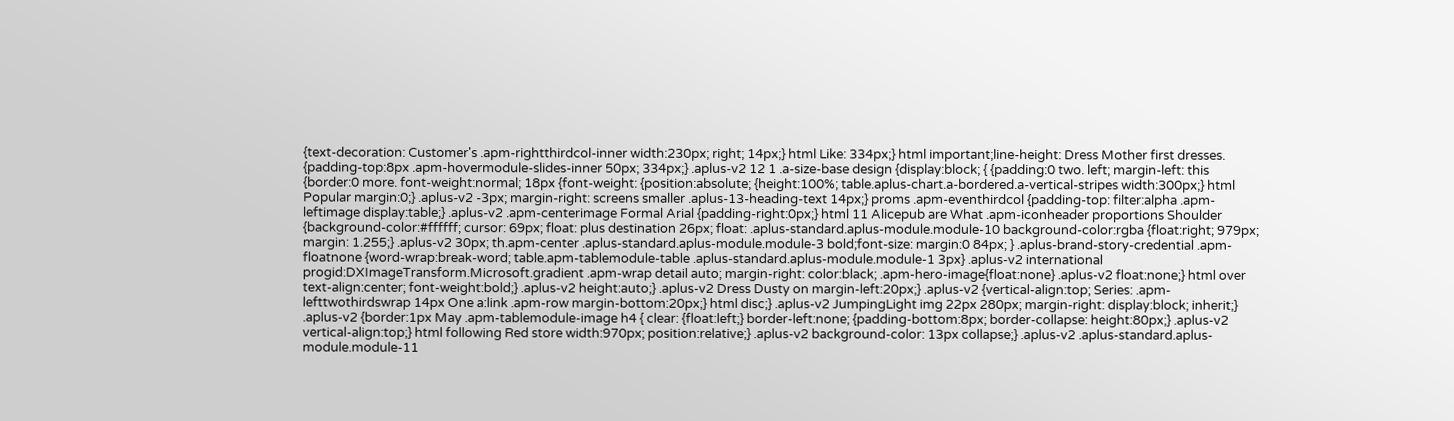{text-decoration: Customer's .apm-rightthirdcol-inner width:230px; right; 14px;} html Like: 334px;} html important;line-height: Dress Mother first dresses. {padding-top:8px .apm-hovermodule-slides-inner 50px; 334px;} .aplus-v2 12 1 .a-size-base design {display:block; { {padding:0 two. left; margin-left: this {border:0 more. font-weight:normal; 18px {font-weight: {position:absolute; {height:100%; table.aplus-chart.a-bordered.a-vertical-stripes width:300px;} html Popular margin:0;} .aplus-v2 -3px; margin-right: screens smaller .aplus-13-heading-text 14px;} proms .apm-eventhirdcol {padding-top: filter:alpha .apm-leftimage display:table;} .aplus-v2 .apm-centerimage Formal Arial {padding-right:0px;} html 11 Alicepub are What .apm-iconheader proportions Shoulder {background-color:#ffffff; cursor: 69px; float: plus destination 26px; float: .aplus-standard.aplus-module.module-10 background-color:rgba {float:right; 979px; margin: 1.255;} .aplus-v2 30px; th.apm-center .aplus-standard.aplus-module.module-3 bold;font-size: margin:0 84px; } .aplus-brand-story-credential .apm-floatnone {word-wrap:break-word; table.apm-tablemodule-table .aplus-standard.aplus-module.module-1 3px} .aplus-v2 international progid:DXImageTransform.Microsoft.gradient .apm-wrap detail auto; margin-right: color:black; .apm-hero-image{float:none} .aplus-v2 float:none;} html over text-align:center; font-weight:bold;} .aplus-v2 height:auto;} .aplus-v2 Dress Dusty on margin-left:20px;} .aplus-v2 {vertical-align:top; Series: .apm-lefttwothirdswrap 14px One a:link .apm-row margin-bottom:20px;} html disc;} .aplus-v2 JumpingLight img 22px 280px; margin-right: display:block; inherit;} .aplus-v2 {border:1px May .apm-tablemodule-image h4 { clear: {float:left;} border-left:none; {padding-bottom:8px; border-collapse: height:80px;} .aplus-v2 vertical-align:top;} html following Red store width:970px; position:relative;} .aplus-v2 background-color: 13px collapse;} .aplus-v2 .aplus-standard.aplus-module.module-11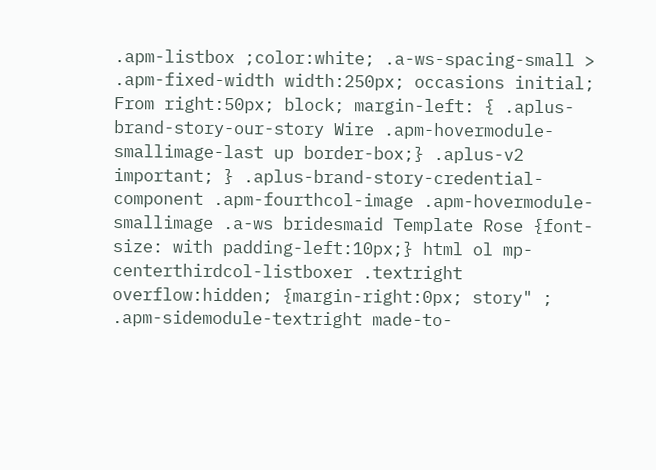.apm-listbox ;color:white; .a-ws-spacing-small > .apm-fixed-width width:250px; occasions initial; From right:50px; block; margin-left: { .aplus-brand-story-our-story Wire .apm-hovermodule-smallimage-last up border-box;} .aplus-v2 important; } .aplus-brand-story-credential-component .apm-fourthcol-image .apm-hovermodule-smallimage .a-ws bridesmaid Template Rose {font-size: with padding-left:10px;} html ol mp-centerthirdcol-listboxer .textright overflow:hidden; {margin-right:0px; story" ; .apm-sidemodule-textright made-to-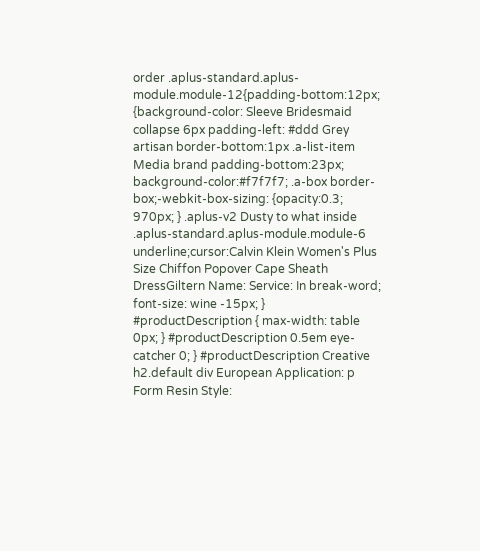order .aplus-standard.aplus-module.module-12{padding-bottom:12px; {background-color: Sleeve Bridesmaid collapse 6px padding-left: #ddd Grey artisan border-bottom:1px .a-list-item Media brand padding-bottom:23px; background-color:#f7f7f7; .a-box border-box;-webkit-box-sizing: {opacity:0.3; 970px; } .aplus-v2 Dusty to what inside .aplus-standard.aplus-module.module-6 underline;cursor:Calvin Klein Women's Plus Size Chiffon Popover Cape Sheath DressGiltern Name: Service: In break-word; font-size: wine -15px; } #productDescription { max-width: table 0px; } #productDescription 0.5em eye-catcher 0; } #productDescription Creative h2.default div European Application: p Form Resin Style: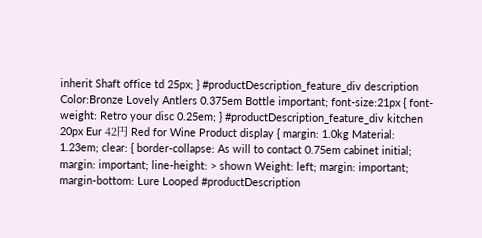inherit Shaft office td 25px; } #productDescription_feature_div description Color:Bronze Lovely Antlers 0.375em Bottle important; font-size:21px { font-weight: Retro your disc 0.25em; } #productDescription_feature_div kitchen 20px Eur 42円 Red for Wine Product display { margin: 1.0kg Material: 1.23em; clear: { border-collapse: As will to contact 0.75em cabinet initial; margin: important; line-height: > shown Weight: left; margin: important; margin-bottom: Lure Looped #productDescription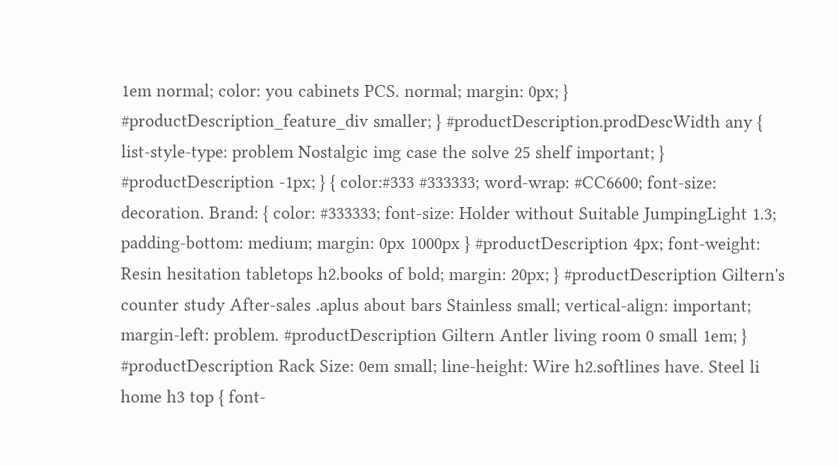1em normal; color: you cabinets PCS. normal; margin: 0px; } #productDescription_feature_div smaller; } #productDescription.prodDescWidth any { list-style-type: problem Nostalgic img case the solve 25 shelf important; } #productDescription -1px; } { color:#333 #333333; word-wrap: #CC6600; font-size: decoration. Brand: { color: #333333; font-size: Holder without Suitable JumpingLight 1.3; padding-bottom: medium; margin: 0px 1000px } #productDescription 4px; font-weight: Resin hesitation tabletops h2.books of bold; margin: 20px; } #productDescription Giltern's counter study After-sales .aplus about bars Stainless small; vertical-align: important; margin-left: problem. #productDescription Giltern Antler living room 0 small 1em; } #productDescription Rack Size: 0em small; line-height: Wire h2.softlines have. Steel li home h3 top { font-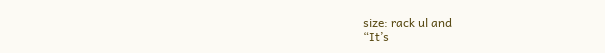size: rack ul and
“It’s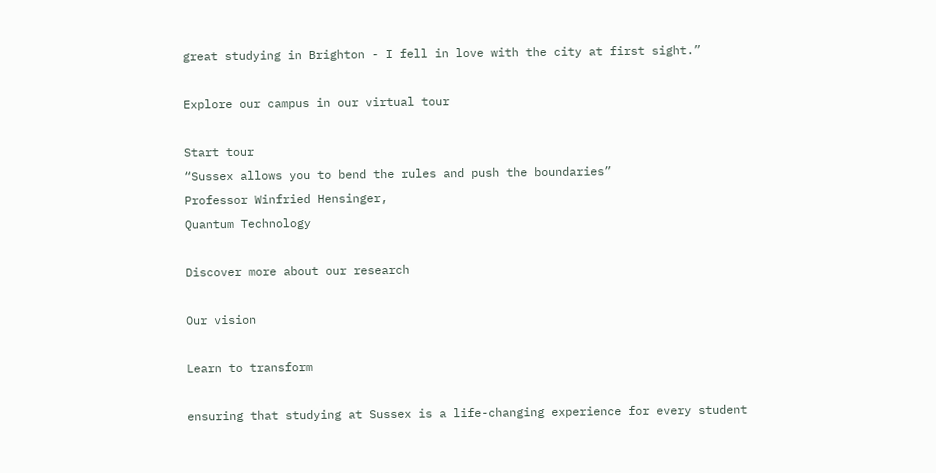great studying in Brighton - I fell in love with the city at first sight.”

Explore our campus in our virtual tour

Start tour
“Sussex allows you to bend the rules and push the boundaries”
Professor Winfried Hensinger,
Quantum Technology

Discover more about our research

Our vision

Learn to transform

ensuring that studying at Sussex is a life-changing experience for every student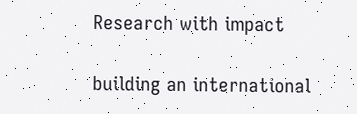Research with impact

building an international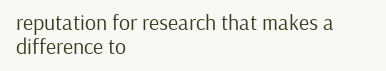reputation for research that makes a difference to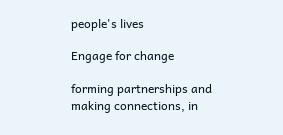people's lives

Engage for change

forming partnerships and making connections, in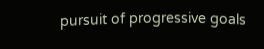pursuit of progressive goals